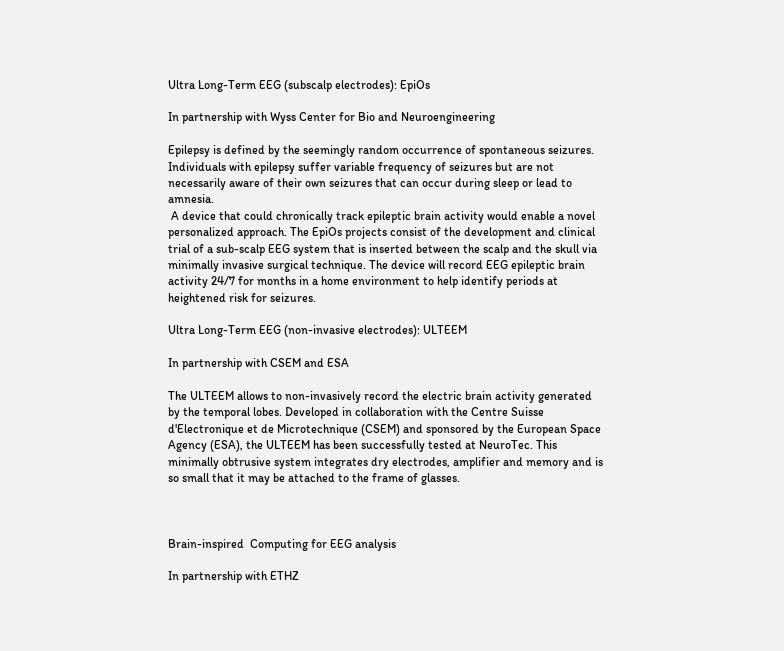Ultra Long-Term EEG (subscalp electrodes): EpiOs

In partnership with Wyss Center for Bio and Neuroengineering

Epilepsy is defined by the seemingly random occurrence of spontaneous seizures. Individuals with epilepsy suffer variable frequency of seizures but are not necessarily aware of their own seizures that can occur during sleep or lead to amnesia.
 A device that could chronically track epileptic brain activity would enable a novel personalized approach. The EpiOs projects consist of the development and clinical trial of a sub-scalp EEG system that is inserted between the scalp and the skull via minimally invasive surgical technique. The device will record EEG epileptic brain activity 24/7 for months in a home environment to help identify periods at heightened risk for seizures.

Ultra Long-Term EEG (non-invasive electrodes): ULTEEM

In partnership with CSEM and ESA

The ULTEEM allows to non-invasively record the electric brain activity generated by the temporal lobes. Developed in collaboration with the Centre Suisse d'Electronique et de Microtechnique (CSEM) and sponsored by the European Space Agency (ESA), the ULTEEM has been successfully tested at NeuroTec. This minimally obtrusive system integrates dry electrodes, amplifier and memory and is so small that it may be attached to the frame of glasses.



Brain-inspired  Computing for EEG analysis

In partnership with ETHZ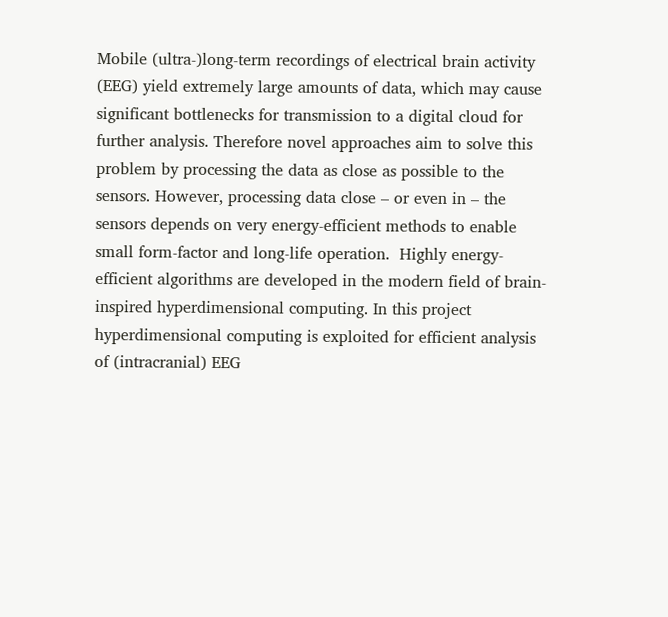Mobile (ultra-)long-term recordings of electrical brain activity (EEG) yield extremely large amounts of data, which may cause significant bottlenecks for transmission to a digital cloud for further analysis. Therefore novel approaches aim to solve this problem by processing the data as close as possible to the sensors. However, processing data close – or even in – the sensors depends on very energy-efficient methods to enable small form-factor and long-life operation.  Highly energy-efficient algorithms are developed in the modern field of brain-inspired hyperdimensional computing. In this project hyperdimensional computing is exploited for efficient analysis of (intracranial) EEG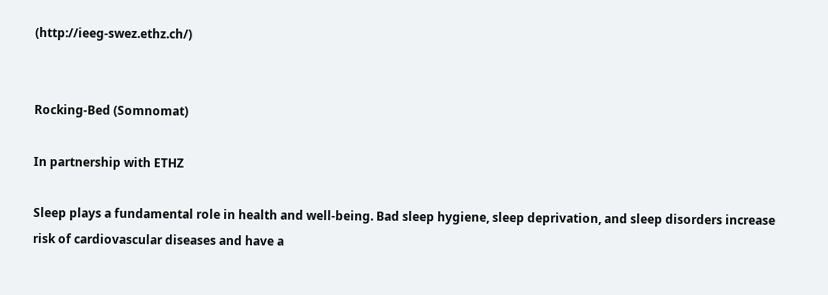(http://ieeg-swez.ethz.ch/)


Rocking-Bed (Somnomat)

In partnership with ETHZ

Sleep plays a fundamental role in health and well-being. Bad sleep hygiene, sleep deprivation, and sleep disorders increase risk of cardiovascular diseases and have a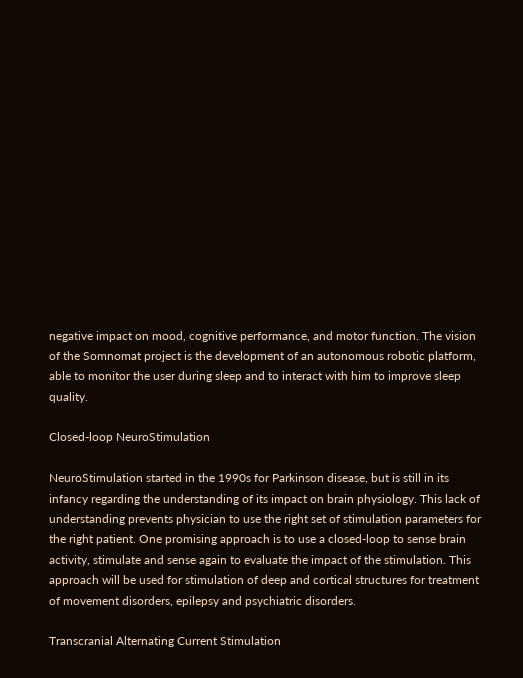negative impact on mood, cognitive performance, and motor function. The vision of the Somnomat project is the development of an autonomous robotic platform, able to monitor the user during sleep and to interact with him to improve sleep quality.

Closed-loop NeuroStimulation

NeuroStimulation started in the 1990s for Parkinson disease, but is still in its infancy regarding the understanding of its impact on brain physiology. This lack of understanding prevents physician to use the right set of stimulation parameters for the right patient. One promising approach is to use a closed-loop to sense brain activity, stimulate and sense again to evaluate the impact of the stimulation. This approach will be used for stimulation of deep and cortical structures for treatment of movement disorders, epilepsy and psychiatric disorders.

Transcranial Alternating Current Stimulation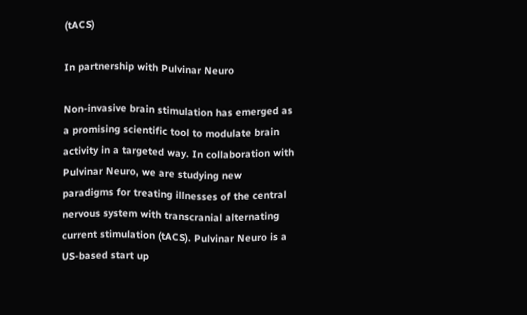(tACS)

In partnership with Pulvinar Neuro

Non-invasive brain stimulation has emerged as a promising scientific tool to modulate brain activity in a targeted way. In collaboration with Pulvinar Neuro, we are studying new paradigms for treating illnesses of the central nervous system with transcranial alternating current stimulation (tACS). Pulvinar Neuro is a US-based start up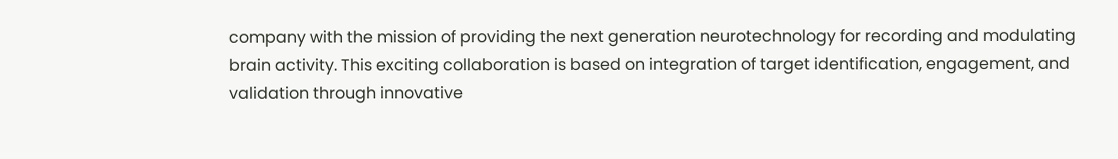company with the mission of providing the next generation neurotechnology for recording and modulating brain activity. This exciting collaboration is based on integration of target identification, engagement, and validation through innovative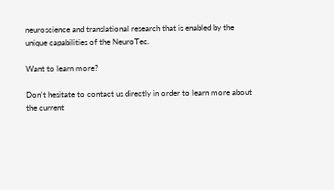neuroscience and translational research that is enabled by the unique capabilities of the NeuroTec.

Want to learn more?

Don't hesitate to contact us directly in order to learn more about the current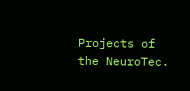Projects of the NeuroTec.